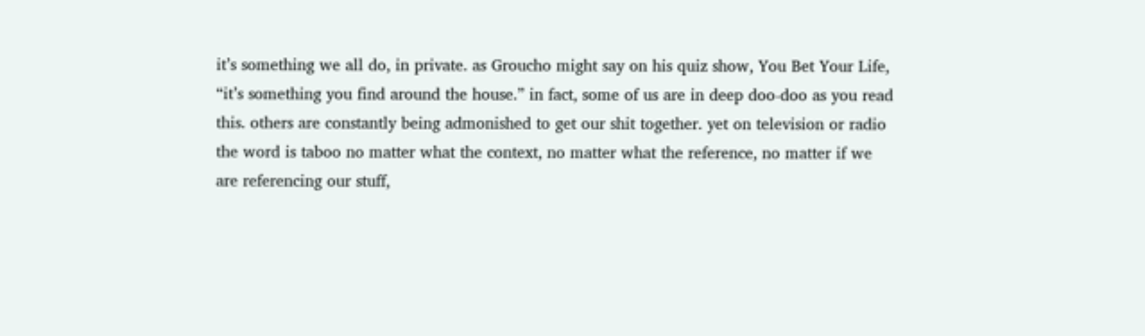it’s something we all do, in private. as Groucho might say on his quiz show, You Bet Your Life, “it’s something you find around the house.” in fact, some of us are in deep doo-doo as you read this. others are constantly being admonished to get our shit together. yet on television or radio the word is taboo no matter what the context, no matter what the reference, no matter if we are referencing our stuff,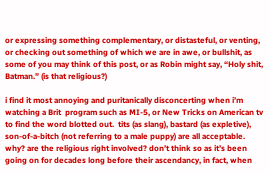or expressing something complementary, or distasteful, or venting, or checking out something of which we are in awe, or bullshit, as some of you may think of this post, or as Robin might say, “Holy shit, Batman.” (is that religious?)

i find it most annoying and puritanically disconcerting when i’m watching a Brit  program such as MI-5, or New Tricks on American tv to find the word blotted out.  tits (as slang), bastard (as expletive), son-of-a-bitch (not referring to a male puppy) are all acceptable. why? are the religious right involved? don’t think so as it’s been going on for decades long before their ascendancy, in fact, when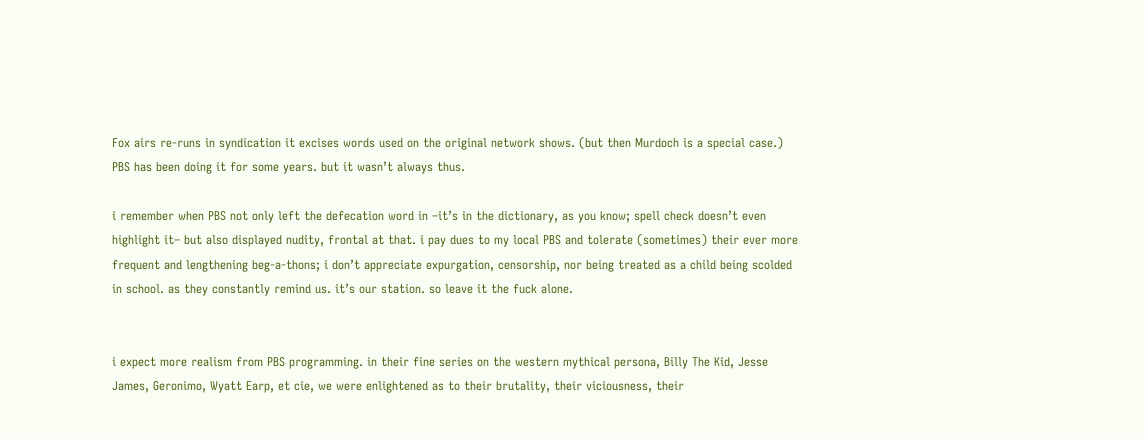Fox airs re-runs in syndication it excises words used on the original network shows. (but then Murdoch is a special case.) PBS has been doing it for some years. but it wasn’t always thus.

i remember when PBS not only left the defecation word in –it’s in the dictionary, as you know; spell check doesn’t even highlight it– but also displayed nudity, frontal at that. i pay dues to my local PBS and tolerate (sometimes) their ever more frequent and lengthening beg-a-thons; i don’t appreciate expurgation, censorship, nor being treated as a child being scolded in school. as they constantly remind us. it’s our station. so leave it the fuck alone.


i expect more realism from PBS programming. in their fine series on the western mythical persona, Billy The Kid, Jesse James, Geronimo, Wyatt Earp, et cie, we were enlightened as to their brutality, their viciousness, their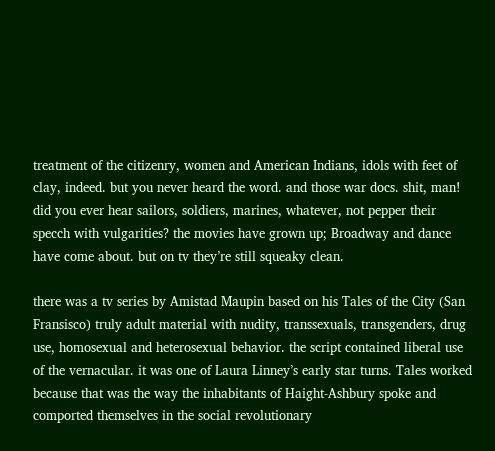treatment of the citizenry, women and American Indians, idols with feet of clay, indeed. but you never heard the word. and those war docs. shit, man! did you ever hear sailors, soldiers, marines, whatever, not pepper their specch with vulgarities? the movies have grown up; Broadway and dance have come about. but on tv they’re still squeaky clean.

there was a tv series by Amistad Maupin based on his Tales of the City (San Fransisco) truly adult material with nudity, transsexuals, transgenders, drug use, homosexual and heterosexual behavior. the script contained liberal use of the vernacular. it was one of Laura Linney’s early star turns. Tales worked because that was the way the inhabitants of Haight-Ashbury spoke and comported themselves in the social revolutionary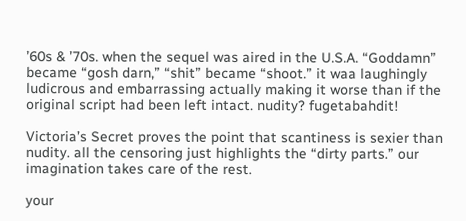’60s & ’70s. when the sequel was aired in the U.S.A. “Goddamn” became “gosh darn,” “shit” became “shoot.” it waa laughingly ludicrous and embarrassing actually making it worse than if the original script had been left intact. nudity? fugetabahdit!

Victoria’s Secret proves the point that scantiness is sexier than nudity. all the censoring just highlights the “dirty parts.” our imagination takes care of the rest.

your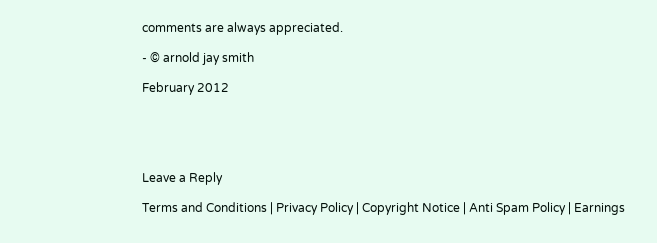comments are always appreciated.

- © arnold jay smith

February 2012





Leave a Reply

Terms and Conditions | Privacy Policy | Copyright Notice | Anti Spam Policy | Earnings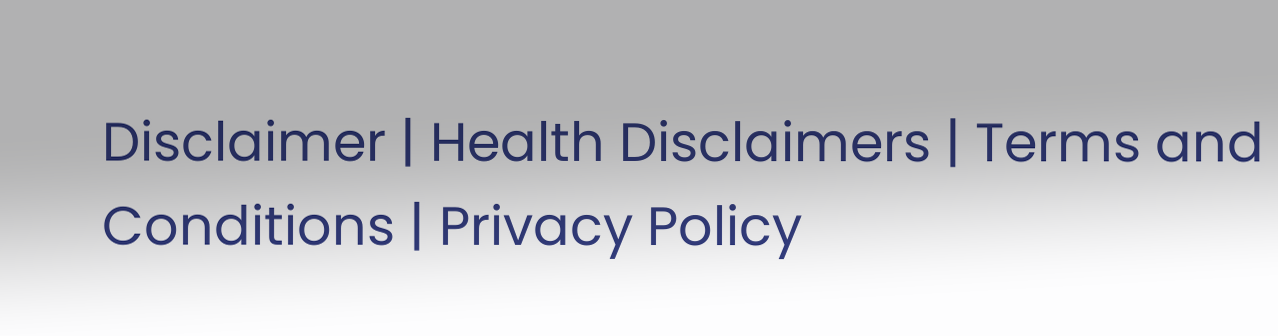Disclaimer | Health Disclaimers | Terms and Conditions | Privacy Policy